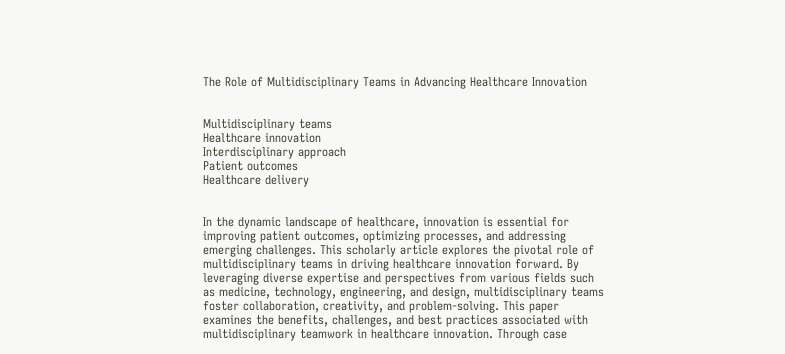The Role of Multidisciplinary Teams in Advancing Healthcare Innovation


Multidisciplinary teams
Healthcare innovation
Interdisciplinary approach
Patient outcomes
Healthcare delivery


In the dynamic landscape of healthcare, innovation is essential for improving patient outcomes, optimizing processes, and addressing emerging challenges. This scholarly article explores the pivotal role of multidisciplinary teams in driving healthcare innovation forward. By leveraging diverse expertise and perspectives from various fields such as medicine, technology, engineering, and design, multidisciplinary teams foster collaboration, creativity, and problem-solving. This paper examines the benefits, challenges, and best practices associated with multidisciplinary teamwork in healthcare innovation. Through case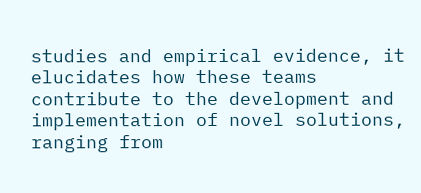studies and empirical evidence, it elucidates how these teams contribute to the development and implementation of novel solutions, ranging from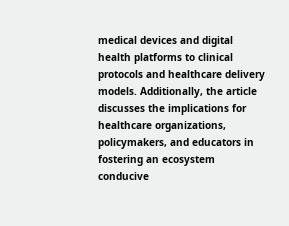medical devices and digital health platforms to clinical protocols and healthcare delivery models. Additionally, the article discusses the implications for healthcare organizations, policymakers, and educators in fostering an ecosystem conducive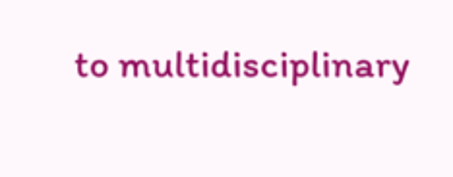to multidisciplinary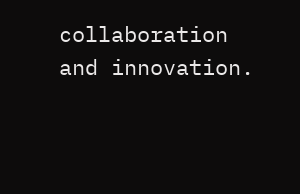collaboration and innovation.